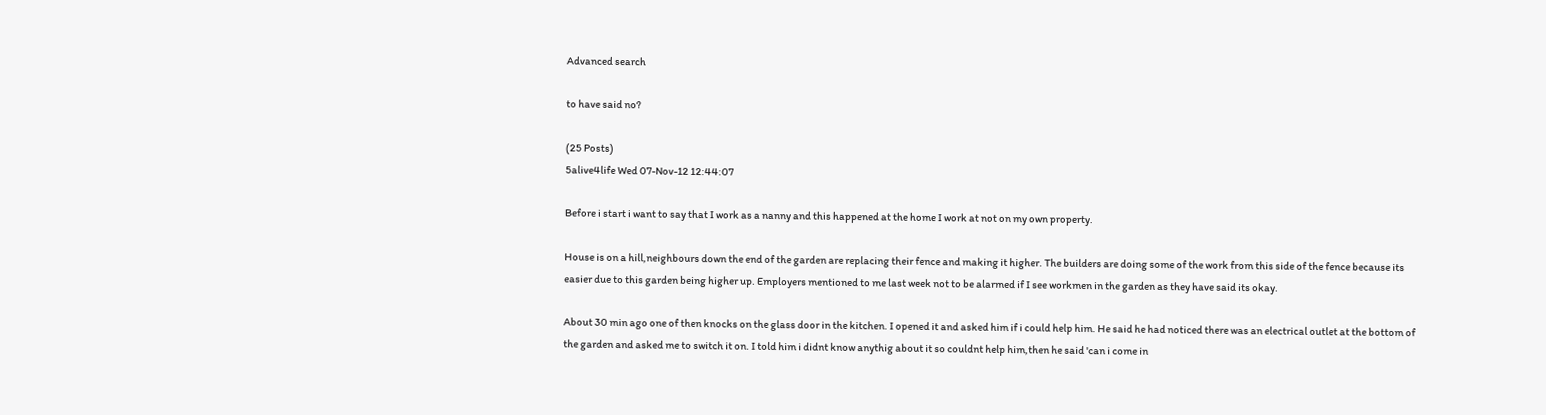Advanced search

to have said no?

(25 Posts)
5alive4life Wed 07-Nov-12 12:44:07

Before i start i want to say that I work as a nanny and this happened at the home I work at not on my own property.

House is on a hill,neighbours down the end of the garden are replacing their fence and making it higher. The builders are doing some of the work from this side of the fence because its easier due to this garden being higher up. Employers mentioned to me last week not to be alarmed if I see workmen in the garden as they have said its okay.

About 30 min ago one of then knocks on the glass door in the kitchen. I opened it and asked him if i could help him. He said he had noticed there was an electrical outlet at the bottom of the garden and asked me to switch it on. I told him i didnt know anythig about it so couldnt help him,then he said 'can i come in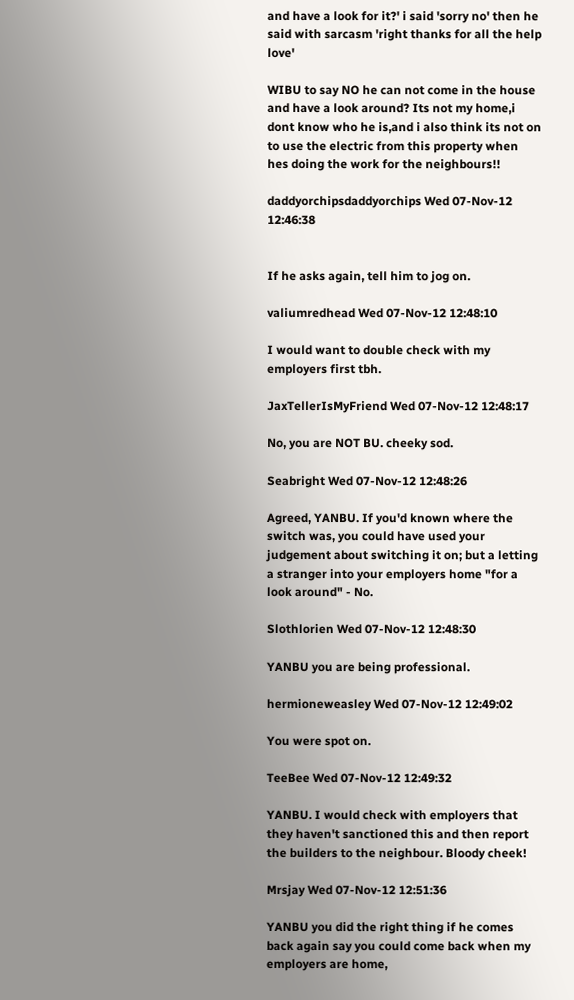and have a look for it?' i said 'sorry no' then he said with sarcasm 'right thanks for all the help love'

WIBU to say NO he can not come in the house and have a look around? Its not my home,i dont know who he is,and i also think its not on to use the electric from this property when hes doing the work for the neighbours!!

daddyorchipsdaddyorchips Wed 07-Nov-12 12:46:38


If he asks again, tell him to jog on.

valiumredhead Wed 07-Nov-12 12:48:10

I would want to double check with my employers first tbh.

JaxTellerIsMyFriend Wed 07-Nov-12 12:48:17

No, you are NOT BU. cheeky sod.

Seabright Wed 07-Nov-12 12:48:26

Agreed, YANBU. If you'd known where the switch was, you could have used your judgement about switching it on; but a letting a stranger into your employers home "for a look around" - No.

Slothlorien Wed 07-Nov-12 12:48:30

YANBU you are being professional.

hermioneweasley Wed 07-Nov-12 12:49:02

You were spot on.

TeeBee Wed 07-Nov-12 12:49:32

YANBU. I would check with employers that they haven't sanctioned this and then report the builders to the neighbour. Bloody cheek!

Mrsjay Wed 07-Nov-12 12:51:36

YANBU you did the right thing if he comes back again say you could come back when my employers are home,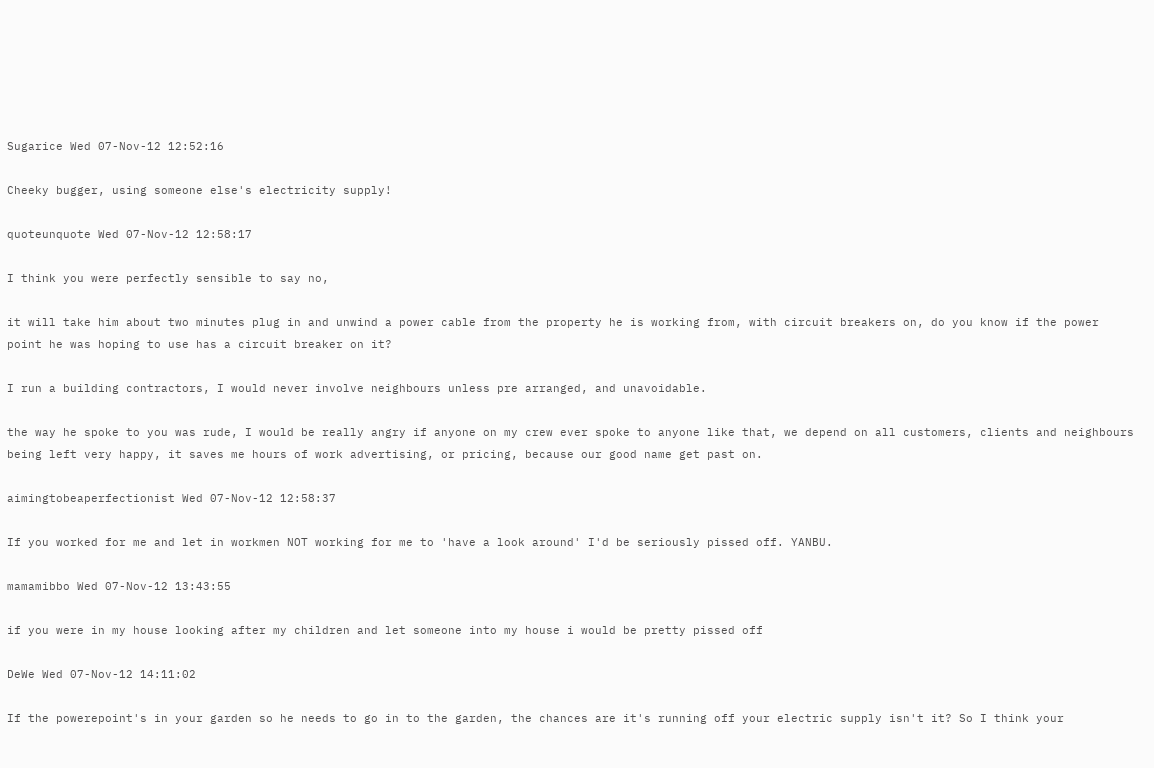Sugarice Wed 07-Nov-12 12:52:16

Cheeky bugger, using someone else's electricity supply!

quoteunquote Wed 07-Nov-12 12:58:17

I think you were perfectly sensible to say no,

it will take him about two minutes plug in and unwind a power cable from the property he is working from, with circuit breakers on, do you know if the power point he was hoping to use has a circuit breaker on it?

I run a building contractors, I would never involve neighbours unless pre arranged, and unavoidable.

the way he spoke to you was rude, I would be really angry if anyone on my crew ever spoke to anyone like that, we depend on all customers, clients and neighbours being left very happy, it saves me hours of work advertising, or pricing, because our good name get past on.

aimingtobeaperfectionist Wed 07-Nov-12 12:58:37

If you worked for me and let in workmen NOT working for me to 'have a look around' I'd be seriously pissed off. YANBU.

mamamibbo Wed 07-Nov-12 13:43:55

if you were in my house looking after my children and let someone into my house i would be pretty pissed off

DeWe Wed 07-Nov-12 14:11:02

If the powerepoint's in your garden so he needs to go in to the garden, the chances are it's running off your electric supply isn't it? So I think your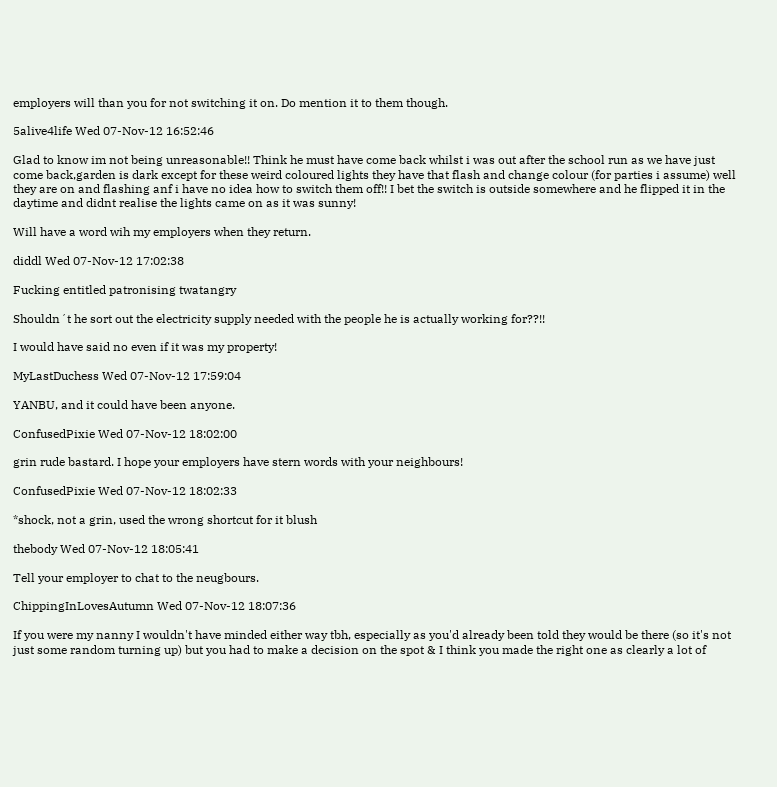employers will than you for not switching it on. Do mention it to them though.

5alive4life Wed 07-Nov-12 16:52:46

Glad to know im not being unreasonable!! Think he must have come back whilst i was out after the school run as we have just come back,garden is dark except for these weird coloured lights they have that flash and change colour (for parties i assume) well they are on and flashing anf i have no idea how to switch them off!! I bet the switch is outside somewhere and he flipped it in the daytime and didnt realise the lights came on as it was sunny!

Will have a word wih my employers when they return.

diddl Wed 07-Nov-12 17:02:38

Fucking entitled patronising twatangry

Shouldn´t he sort out the electricity supply needed with the people he is actually working for??!!

I would have said no even if it was my property!

MyLastDuchess Wed 07-Nov-12 17:59:04

YANBU, and it could have been anyone.

ConfusedPixie Wed 07-Nov-12 18:02:00

grin rude bastard. I hope your employers have stern words with your neighbours!

ConfusedPixie Wed 07-Nov-12 18:02:33

*shock, not a grin, used the wrong shortcut for it blush

thebody Wed 07-Nov-12 18:05:41

Tell your employer to chat to the neugbours.

ChippingInLovesAutumn Wed 07-Nov-12 18:07:36

If you were my nanny I wouldn't have minded either way tbh, especially as you'd already been told they would be there (so it's not just some random turning up) but you had to make a decision on the spot & I think you made the right one as clearly a lot of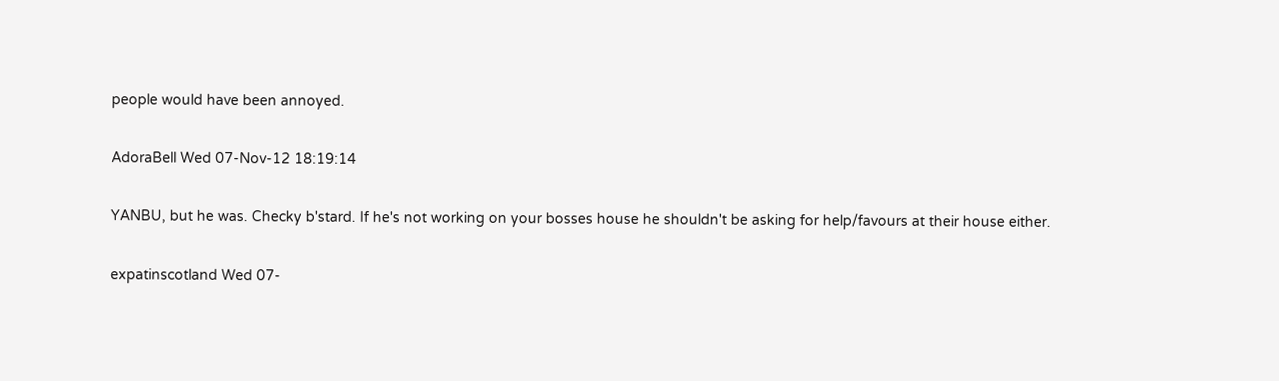people would have been annoyed.

AdoraBell Wed 07-Nov-12 18:19:14

YANBU, but he was. Checky b'stard. If he's not working on your bosses house he shouldn't be asking for help/favours at their house either.

expatinscotland Wed 07-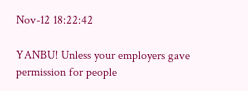Nov-12 18:22:42

YANBU! Unless your employers gave permission for people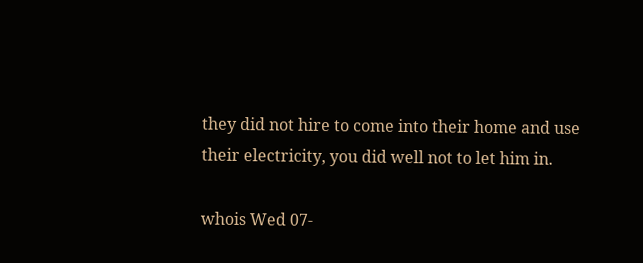they did not hire to come into their home and use their electricity, you did well not to let him in.

whois Wed 07-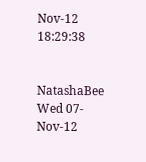Nov-12 18:29:38


NatashaBee Wed 07-Nov-12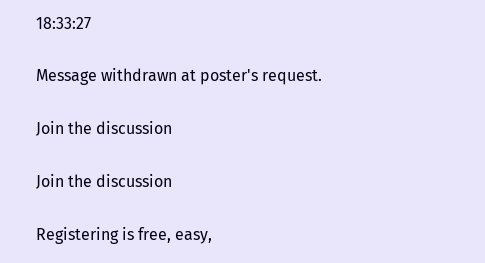18:33:27

Message withdrawn at poster's request.

Join the discussion

Join the discussion

Registering is free, easy,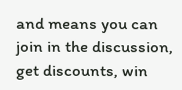and means you can join in the discussion, get discounts, win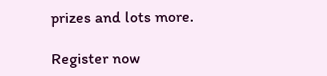prizes and lots more.

Register now